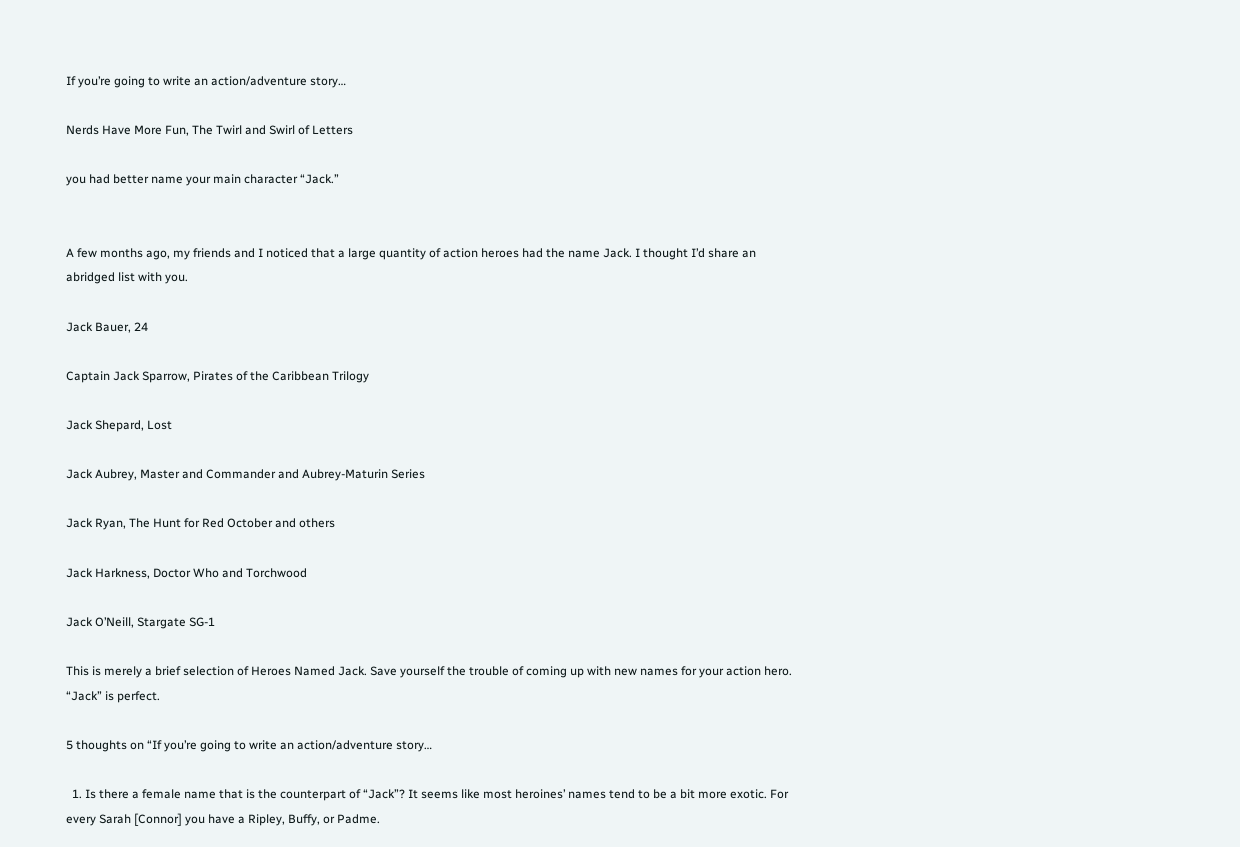If you’re going to write an action/adventure story…

Nerds Have More Fun, The Twirl and Swirl of Letters

you had better name your main character “Jack.”


A few months ago, my friends and I noticed that a large quantity of action heroes had the name Jack. I thought I’d share an abridged list with you.

Jack Bauer, 24

Captain Jack Sparrow, Pirates of the Caribbean Trilogy

Jack Shepard, Lost

Jack Aubrey, Master and Commander and Aubrey-Maturin Series

Jack Ryan, The Hunt for Red October and others

Jack Harkness, Doctor Who and Torchwood

Jack O’Neill, Stargate SG-1

This is merely a brief selection of Heroes Named Jack. Save yourself the trouble of coming up with new names for your action hero. “Jack” is perfect.

5 thoughts on “If you’re going to write an action/adventure story…

  1. Is there a female name that is the counterpart of “Jack”? It seems like most heroines’ names tend to be a bit more exotic. For every Sarah [Connor] you have a Ripley, Buffy, or Padme.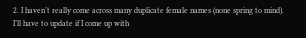2. I haven’t really come across many duplicate female names (none spring to mind). I’ll have to update if I come up with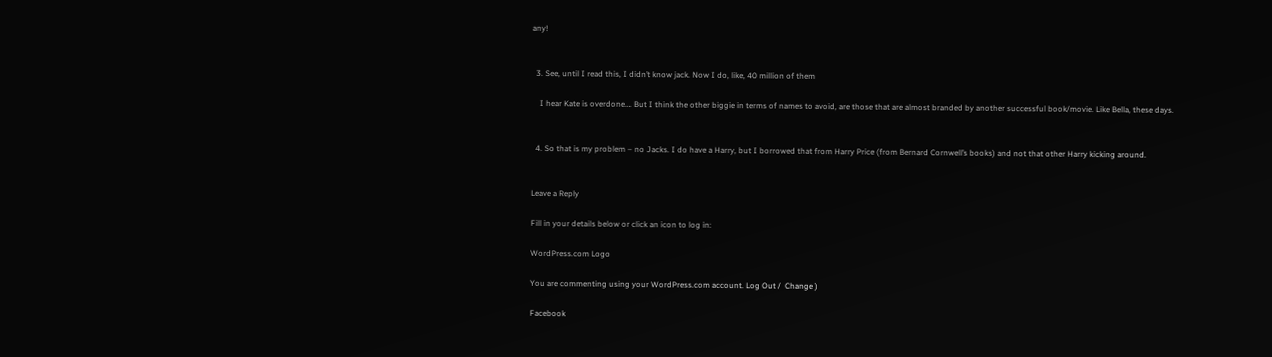any!


  3. See, until I read this, I didn’t know jack. Now I do, like, 40 million of them

    I hear Kate is overdone…. But I think the other biggie in terms of names to avoid, are those that are almost branded by another successful book/movie. Like Bella, these days.


  4. So that is my problem – no Jacks. I do have a Harry, but I borrowed that from Harry Price (from Bernard Cornwell’s books) and not that other Harry kicking around.


Leave a Reply

Fill in your details below or click an icon to log in:

WordPress.com Logo

You are commenting using your WordPress.com account. Log Out /  Change )

Facebook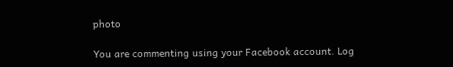photo

You are commenting using your Facebook account. Log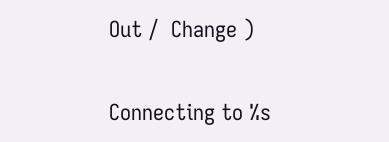Out /  Change )

Connecting to %s